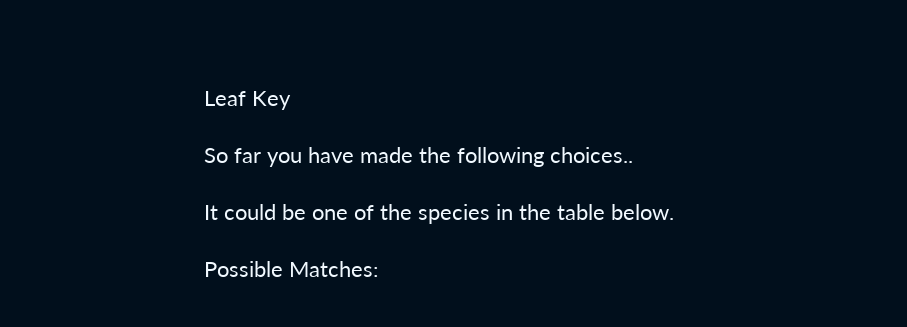Leaf Key

So far you have made the following choices..

It could be one of the species in the table below.

Possible Matches: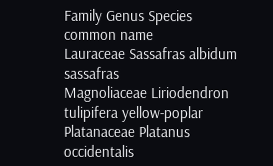Family Genus Species common name
Lauraceae Sassafras albidum sassafras
Magnoliaceae Liriodendron tulipifera yellow-poplar
Platanaceae Platanus occidentalis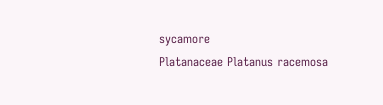sycamore
Platanaceae Platanus racemosa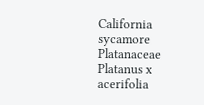California sycamore
Platanaceae Platanus x acerifolia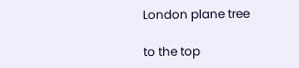London plane tree

to the top